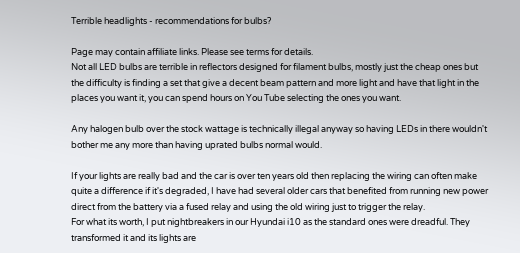Terrible headlights - recommendations for bulbs?

Page may contain affiliate links. Please see terms for details.
Not all LED bulbs are terrible in reflectors designed for filament bulbs, mostly just the cheap ones but the difficulty is finding a set that give a decent beam pattern and more light and have that light in the places you want it, you can spend hours on You Tube selecting the ones you want.

Any halogen bulb over the stock wattage is technically illegal anyway so having LEDs in there wouldn't bother me any more than having uprated bulbs normal would.

If your lights are really bad and the car is over ten years old then replacing the wiring can often make quite a difference if it's degraded, I have had several older cars that benefited from running new power direct from the battery via a fused relay and using the old wiring just to trigger the relay.
For what its worth, I put nightbreakers in our Hyundai i10 as the standard ones were dreadful. They transformed it and its lights are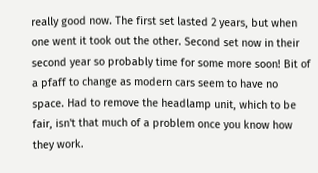really good now. The first set lasted 2 years, but when one went it took out the other. Second set now in their second year so probably time for some more soon! Bit of a pfaff to change as modern cars seem to have no space. Had to remove the headlamp unit, which to be fair, isn't that much of a problem once you know how they work.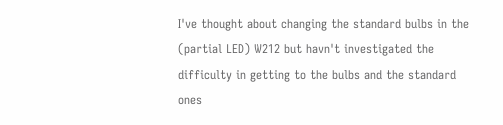I've thought about changing the standard bulbs in the (partial LED) W212 but havn't investigated the difficulty in getting to the bulbs and the standard ones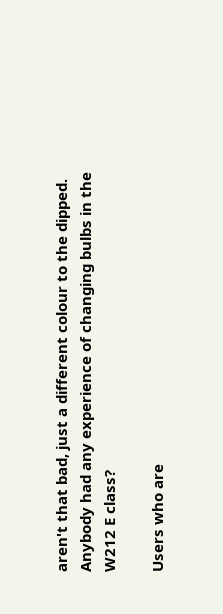aren't that bad, just a different colour to the dipped.
Anybody had any experience of changing bulbs in the W212 E class?

Users who are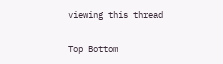viewing this thread

Top Bottom